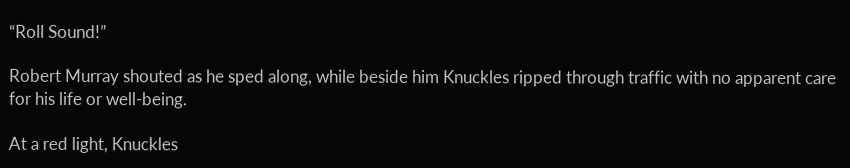“Roll Sound!”

Robert Murray shouted as he sped along, while beside him Knuckles ripped through traffic with no apparent care for his life or well-being.

At a red light, Knuckles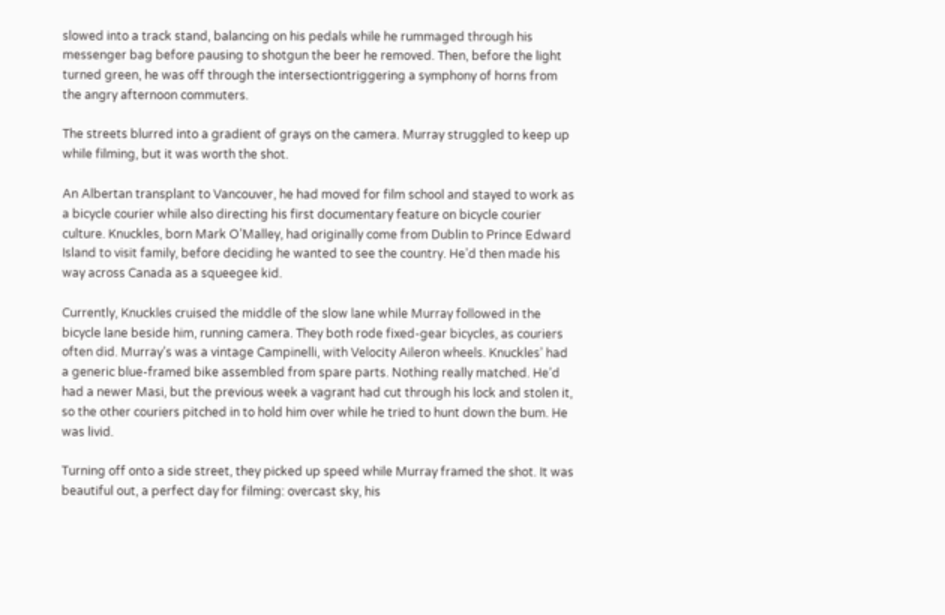slowed into a track stand, balancing on his pedals while he rummaged through his messenger bag before pausing to shotgun the beer he removed. Then, before the light turned green, he was off through the intersectiontriggering a symphony of horns from the angry afternoon commuters.

The streets blurred into a gradient of grays on the camera. Murray struggled to keep up while filming, but it was worth the shot.

An Albertan transplant to Vancouver, he had moved for film school and stayed to work as a bicycle courier while also directing his first documentary feature on bicycle courier culture. Knuckles, born Mark O’Malley, had originally come from Dublin to Prince Edward Island to visit family, before deciding he wanted to see the country. He’d then made his way across Canada as a squeegee kid.

Currently, Knuckles cruised the middle of the slow lane while Murray followed in the bicycle lane beside him, running camera. They both rode fixed-gear bicycles, as couriers often did. Murray’s was a vintage Campinelli, with Velocity Aileron wheels. Knuckles’ had a generic blue-framed bike assembled from spare parts. Nothing really matched. He’d had a newer Masi, but the previous week a vagrant had cut through his lock and stolen it, so the other couriers pitched in to hold him over while he tried to hunt down the bum. He was livid.

Turning off onto a side street, they picked up speed while Murray framed the shot. It was beautiful out, a perfect day for filming: overcast sky, his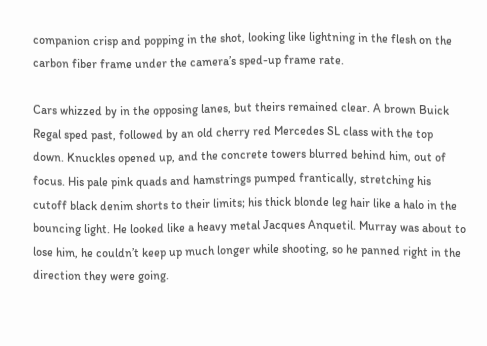companion crisp and popping in the shot, looking like lightning in the flesh on the carbon fiber frame under the camera’s sped-up frame rate.

Cars whizzed by in the opposing lanes, but theirs remained clear. A brown Buick Regal sped past, followed by an old cherry red Mercedes SL class with the top down. Knuckles opened up, and the concrete towers blurred behind him, out of focus. His pale pink quads and hamstrings pumped frantically, stretching his cutoff black denim shorts to their limits; his thick blonde leg hair like a halo in the bouncing light. He looked like a heavy metal Jacques Anquetil. Murray was about to lose him, he couldn’t keep up much longer while shooting, so he panned right in the direction they were going.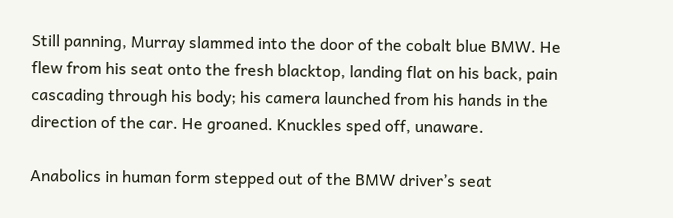Still panning, Murray slammed into the door of the cobalt blue BMW. He flew from his seat onto the fresh blacktop, landing flat on his back, pain cascading through his body; his camera launched from his hands in the direction of the car. He groaned. Knuckles sped off, unaware.

Anabolics in human form stepped out of the BMW driver’s seat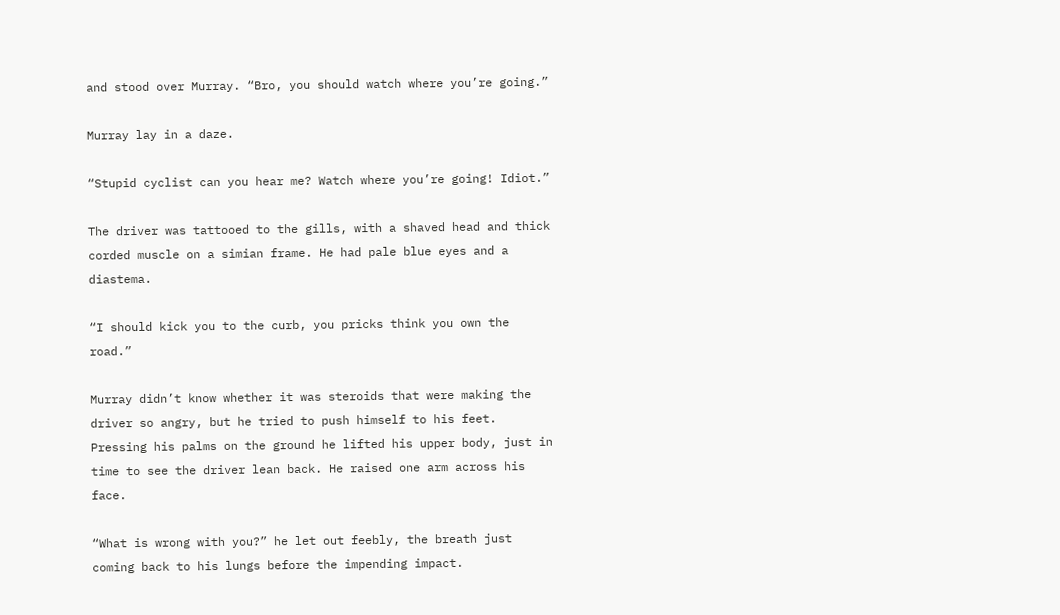and stood over Murray. “Bro, you should watch where you’re going.”

Murray lay in a daze.

“Stupid cyclist can you hear me? Watch where you’re going! Idiot.”

The driver was tattooed to the gills, with a shaved head and thick corded muscle on a simian frame. He had pale blue eyes and a diastema.

“I should kick you to the curb, you pricks think you own the road.”

Murray didn’t know whether it was steroids that were making the driver so angry, but he tried to push himself to his feet. Pressing his palms on the ground he lifted his upper body, just in time to see the driver lean back. He raised one arm across his face.

“What is wrong with you?” he let out feebly, the breath just coming back to his lungs before the impending impact.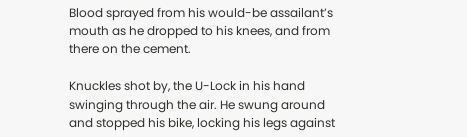Blood sprayed from his would-be assailant’s mouth as he dropped to his knees, and from there on the cement.

Knuckles shot by, the U-Lock in his hand swinging through the air. He swung around and stopped his bike, locking his legs against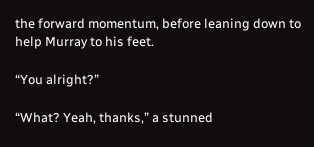the forward momentum, before leaning down to help Murray to his feet.

“You alright?”

“What? Yeah, thanks,” a stunned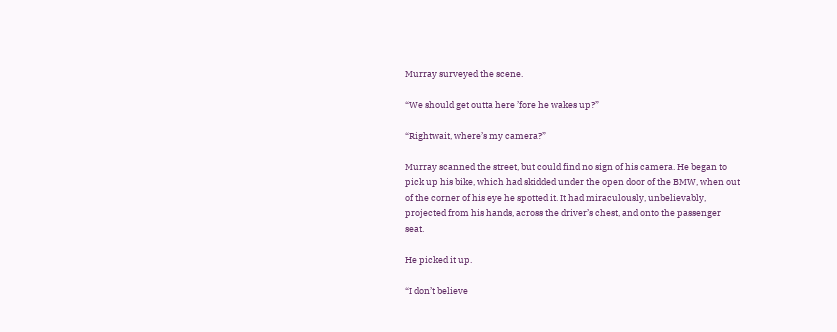Murray surveyed the scene.

“We should get outta here ’fore he wakes up?”

“Rightwait, where’s my camera?”

Murray scanned the street, but could find no sign of his camera. He began to pick up his bike, which had skidded under the open door of the BMW, when out of the corner of his eye he spotted it. It had miraculously, unbelievably, projected from his hands, across the driver’s chest, and onto the passenger seat.

He picked it up.

“I don’t believe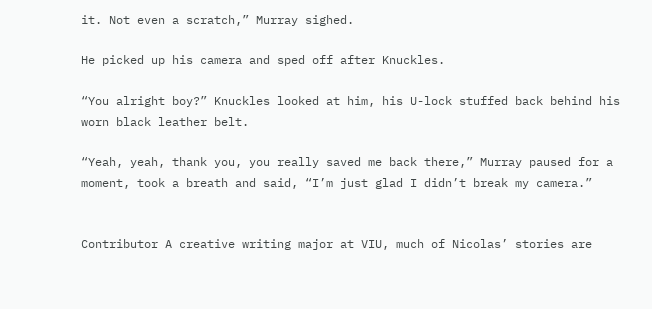it. Not even a scratch,” Murray sighed.

He picked up his camera and sped off after Knuckles.

“You alright boy?” Knuckles looked at him, his U-lock stuffed back behind his worn black leather belt.

“Yeah, yeah, thank you, you really saved me back there,” Murray paused for a moment, took a breath and said, “I’m just glad I didn’t break my camera.”


Contributor A creative writing major at VIU, much of Nicolas’ stories are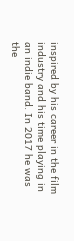inspired by his career in the film industry and his time playing in an indie band. In 2017 he was the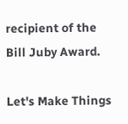recipient of the Bill Juby Award.

Let's Make Things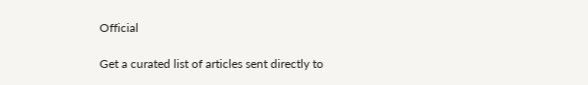Official

Get a curated list of articles sent directly to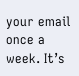your email once a week. It’s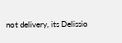not delivery, its Delissio